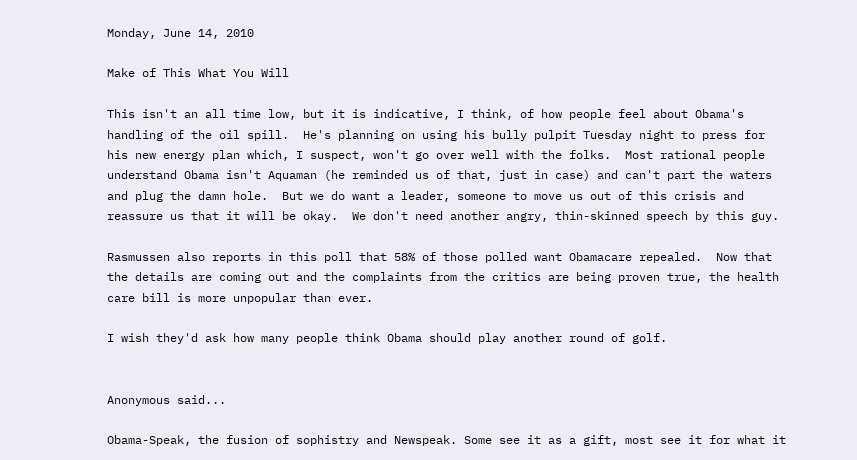Monday, June 14, 2010

Make of This What You Will

This isn't an all time low, but it is indicative, I think, of how people feel about Obama's handling of the oil spill.  He's planning on using his bully pulpit Tuesday night to press for his new energy plan which, I suspect, won't go over well with the folks.  Most rational people understand Obama isn't Aquaman (he reminded us of that, just in case) and can't part the waters and plug the damn hole.  But we do want a leader, someone to move us out of this crisis and reassure us that it will be okay.  We don't need another angry, thin-skinned speech by this guy.

Rasmussen also reports in this poll that 58% of those polled want Obamacare repealed.  Now that the details are coming out and the complaints from the critics are being proven true, the health care bill is more unpopular than ever.

I wish they'd ask how many people think Obama should play another round of golf.


Anonymous said...

Obama-Speak, the fusion of sophistry and Newspeak. Some see it as a gift, most see it for what it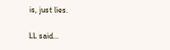is, just lies.

LL said...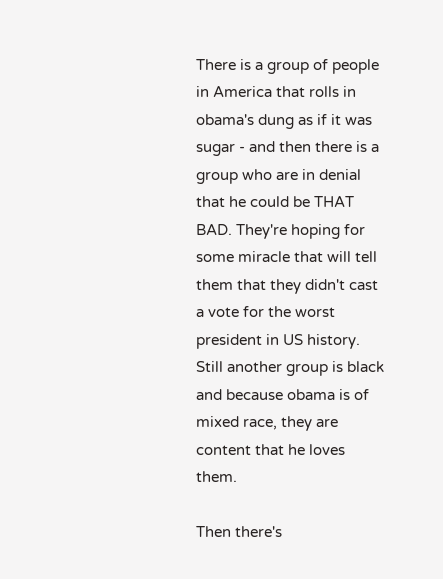There is a group of people in America that rolls in obama's dung as if it was sugar - and then there is a group who are in denial that he could be THAT BAD. They're hoping for some miracle that will tell them that they didn't cast a vote for the worst president in US history. Still another group is black and because obama is of mixed race, they are content that he loves them.

Then there's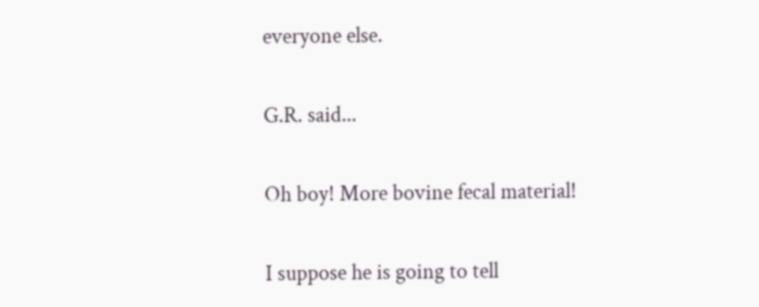everyone else.

G.R. said...

Oh boy! More bovine fecal material!

I suppose he is going to tell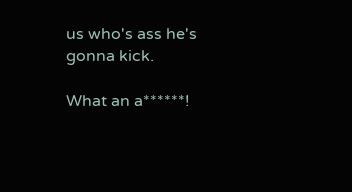us who's ass he's gonna kick.

What an a******!